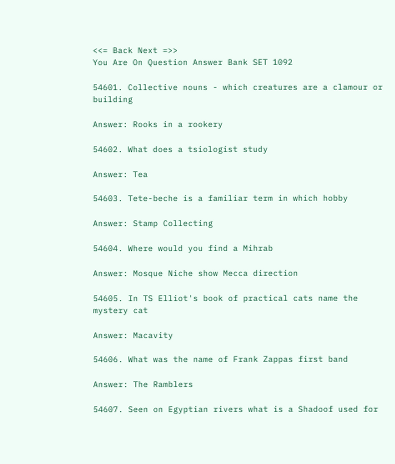<<= Back Next =>>
You Are On Question Answer Bank SET 1092

54601. Collective nouns - which creatures are a clamour or building

Answer: Rooks in a rookery

54602. What does a tsiologist study

Answer: Tea

54603. Tete-beche is a familiar term in which hobby

Answer: Stamp Collecting

54604. Where would you find a Mihrab

Answer: Mosque Niche show Mecca direction

54605. In TS Elliot's book of practical cats name the mystery cat

Answer: Macavity

54606. What was the name of Frank Zappas first band

Answer: The Ramblers

54607. Seen on Egyptian rivers what is a Shadoof used for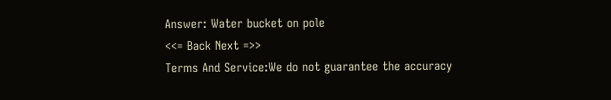Answer: Water bucket on pole
<<= Back Next =>>
Terms And Service:We do not guarantee the accuracy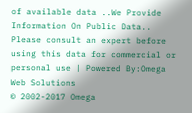of available data ..We Provide Information On Public Data.. Please consult an expert before using this data for commercial or personal use | Powered By:Omega Web Solutions
© 2002-2017 Omega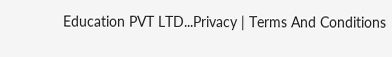Education PVT LTD...Privacy | Terms And Conditions